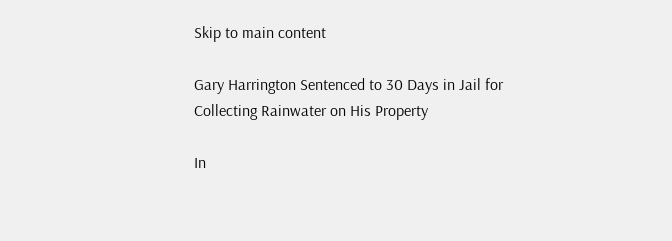Skip to main content

Gary Harrington Sentenced to 30 Days in Jail for Collecting Rainwater on His Property

In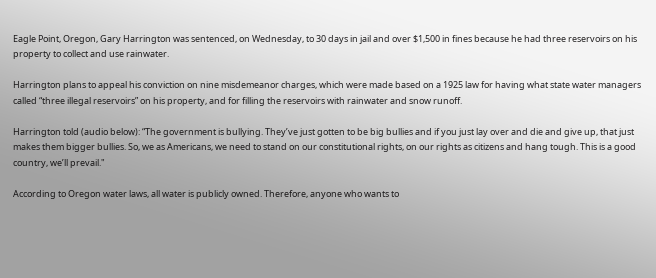Eagle Point, Oregon, Gary Harrington was sentenced, on Wednesday, to 30 days in jail and over $1,500 in fines because he had three reservoirs on his property to collect and use rainwater.

Harrington plans to appeal his conviction on nine misdemeanor charges, which were made based on a 1925 law for having what state water managers called “three illegal reservoirs” on his property, and for filling the reservoirs with rainwater and snow runoff.

Harrington told (audio below): “The government is bullying. They’ve just gotten to be big bullies and if you just lay over and die and give up, that just makes them bigger bullies. So, we as Americans, we need to stand on our constitutional rights, on our rights as citizens and hang tough. This is a good country, we’ll prevail."

According to Oregon water laws, all water is publicly owned. Therefore, anyone who wants to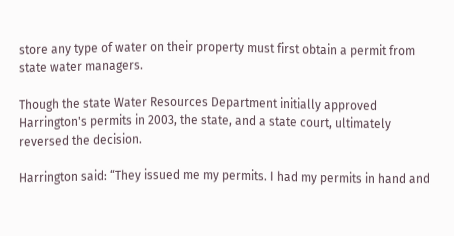store any type of water on their property must first obtain a permit from state water managers.

Though the state Water Resources Department initially approved Harrington's permits in 2003, the state, and a state court, ultimately reversed the decision.

Harrington said: “They issued me my permits. I had my permits in hand and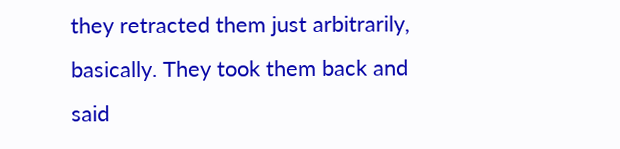they retracted them just arbitrarily, basically. They took them back and said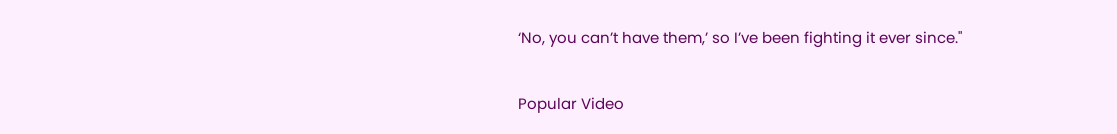‘No, you can’t have them,’ so I’ve been fighting it ever since."


Popular Video